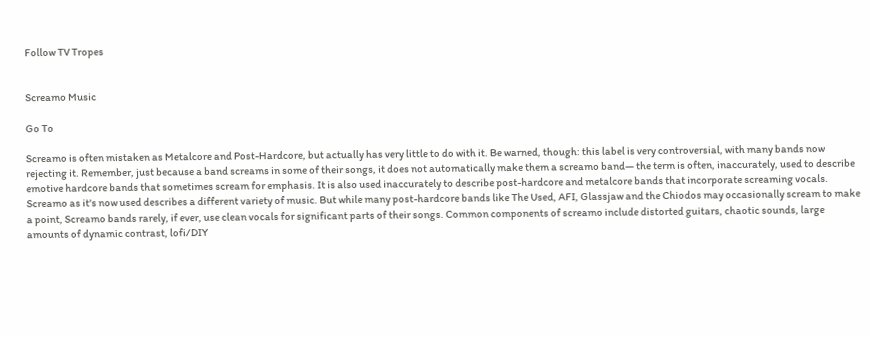Follow TV Tropes


Screamo Music

Go To

Screamo is often mistaken as Metalcore and Post-Hardcore, but actually has very little to do with it. Be warned, though: this label is very controversial, with many bands now rejecting it. Remember, just because a band screams in some of their songs, it does not automatically make them a screamo band— the term is often, inaccurately, used to describe emotive hardcore bands that sometimes scream for emphasis. It is also used inaccurately to describe post-hardcore and metalcore bands that incorporate screaming vocals. Screamo as it's now used describes a different variety of music. But while many post-hardcore bands like The Used, AFI, Glassjaw and the Chiodos may occasionally scream to make a point, Screamo bands rarely, if ever, use clean vocals for significant parts of their songs. Common components of screamo include distorted guitars, chaotic sounds, large amounts of dynamic contrast, lofi/DIY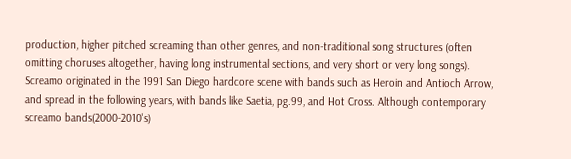production, higher pitched screaming than other genres, and non-traditional song structures (often omitting choruses altogether, having long instrumental sections, and very short or very long songs). Screamo originated in the 1991 San Diego hardcore scene with bands such as Heroin and Antioch Arrow, and spread in the following years, with bands like Saetia, pg.99, and Hot Cross. Although contemporary screamo bands(2000-2010's)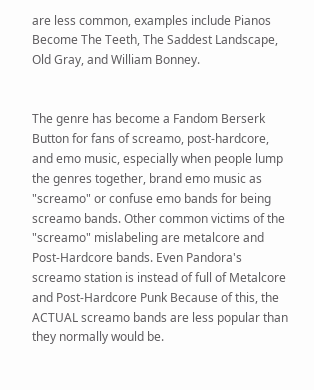are less common, examples include Pianos Become The Teeth, The Saddest Landscape, Old Gray, and William Bonney.


The genre has become a Fandom Berserk Button for fans of screamo, post-hardcore, and emo music, especially when people lump the genres together, brand emo music as "screamo" or confuse emo bands for being screamo bands. Other common victims of the "screamo" mislabeling are metalcore and Post-Hardcore bands. Even Pandora's screamo station is instead of full of Metalcore and Post-Hardcore Punk Because of this, the ACTUAL screamo bands are less popular than they normally would be.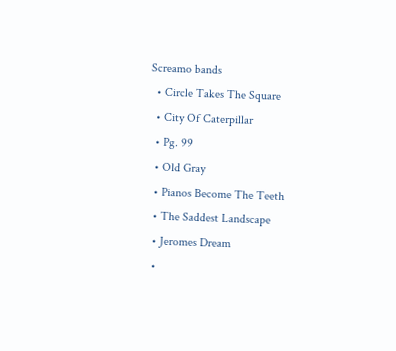Screamo bands
  • Circle Takes The Square
  • City Of Caterpillar
  • Pg. 99
  • Old Gray
  • Pianos Become The Teeth
  • The Saddest Landscape
  • Jeromes Dream
  •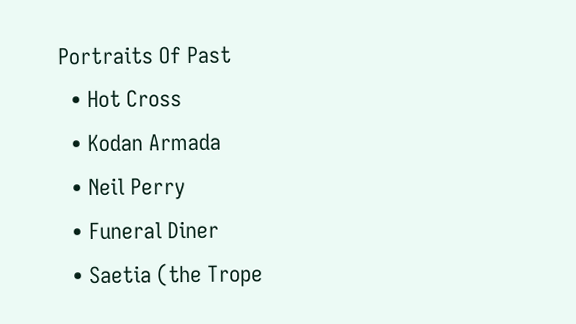Portraits Of Past
  • Hot Cross
  • Kodan Armada
  • Neil Perry
  • Funeral Diner
  • Saetia (the Trope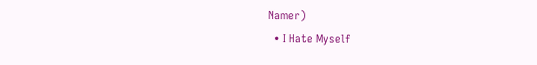Namer)
  • I Hate Myself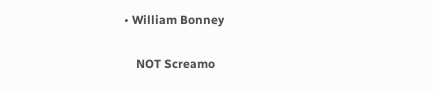• William Bonney

    NOT Screamo